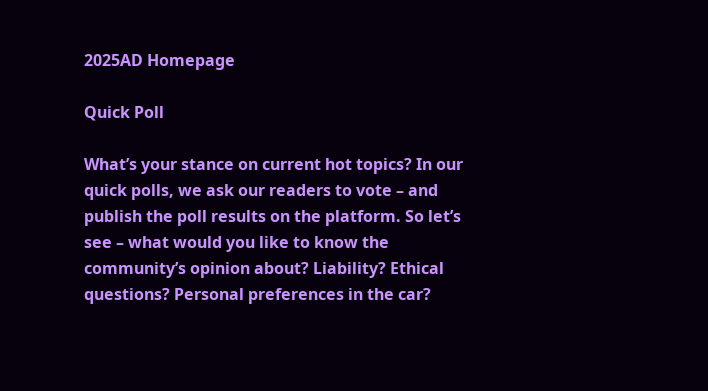2025AD Homepage

Quick Poll

What’s your stance on current hot topics? In our quick polls, we ask our readers to vote – and publish the poll results on the platform. So let’s see – what would you like to know the community’s opinion about? Liability? Ethical questions? Personal preferences in the car?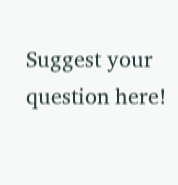Suggest your question here!